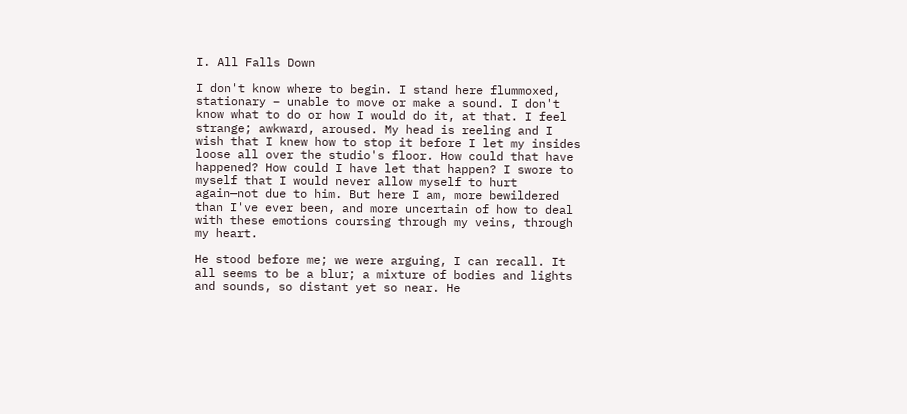I. All Falls Down

I don't know where to begin. I stand here flummoxed, stationary – unable to move or make a sound. I don't know what to do or how I would do it, at that. I feel strange; awkward, aroused. My head is reeling and I wish that I knew how to stop it before I let my insides loose all over the studio's floor. How could that have happened? How could I have let that happen? I swore to myself that I would never allow myself to hurt again—not due to him. But here I am, more bewildered than I've ever been, and more uncertain of how to deal with these emotions coursing through my veins, through my heart.

He stood before me; we were arguing, I can recall. It all seems to be a blur; a mixture of bodies and lights and sounds, so distant yet so near. He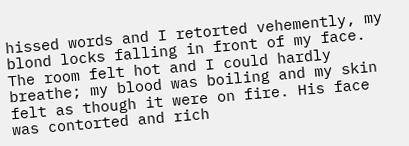hissed words and I retorted vehemently, my blond locks falling in front of my face. The room felt hot and I could hardly breathe; my blood was boiling and my skin felt as though it were on fire. His face was contorted and rich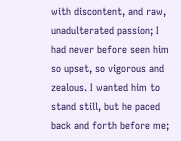with discontent, and raw, unadulterated passion; I had never before seen him so upset, so vigorous and zealous. I wanted him to stand still, but he paced back and forth before me;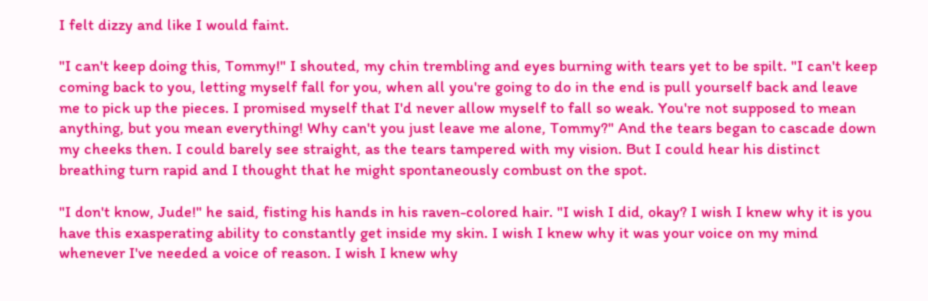I felt dizzy and like I would faint.

"I can't keep doing this, Tommy!" I shouted, my chin trembling and eyes burning with tears yet to be spilt. "I can't keep coming back to you, letting myself fall for you, when all you're going to do in the end is pull yourself back and leave me to pick up the pieces. I promised myself that I'd never allow myself to fall so weak. You're not supposed to mean anything, but you mean everything! Why can't you just leave me alone, Tommy?" And the tears began to cascade down my cheeks then. I could barely see straight, as the tears tampered with my vision. But I could hear his distinct breathing turn rapid and I thought that he might spontaneously combust on the spot.

"I don't know, Jude!" he said, fisting his hands in his raven-colored hair. "I wish I did, okay? I wish I knew why it is you have this exasperating ability to constantly get inside my skin. I wish I knew why it was your voice on my mind whenever I've needed a voice of reason. I wish I knew why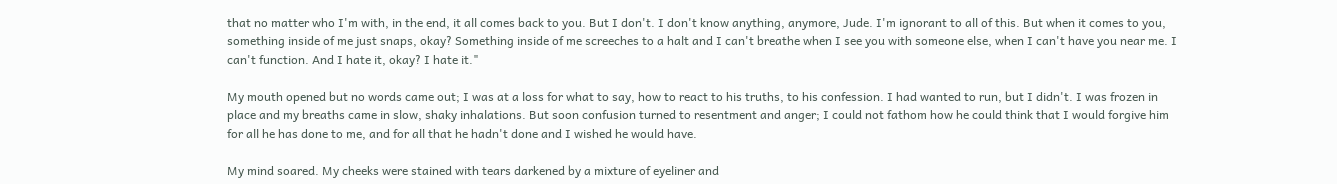that no matter who I'm with, in the end, it all comes back to you. But I don't. I don't know anything, anymore, Jude. I'm ignorant to all of this. But when it comes to you, something inside of me just snaps, okay? Something inside of me screeches to a halt and I can't breathe when I see you with someone else, when I can't have you near me. I can't function. And I hate it, okay? I hate it."

My mouth opened but no words came out; I was at a loss for what to say, how to react to his truths, to his confession. I had wanted to run, but I didn't. I was frozen in place and my breaths came in slow, shaky inhalations. But soon confusion turned to resentment and anger; I could not fathom how he could think that I would forgive him for all he has done to me, and for all that he hadn't done and I wished he would have.

My mind soared. My cheeks were stained with tears darkened by a mixture of eyeliner and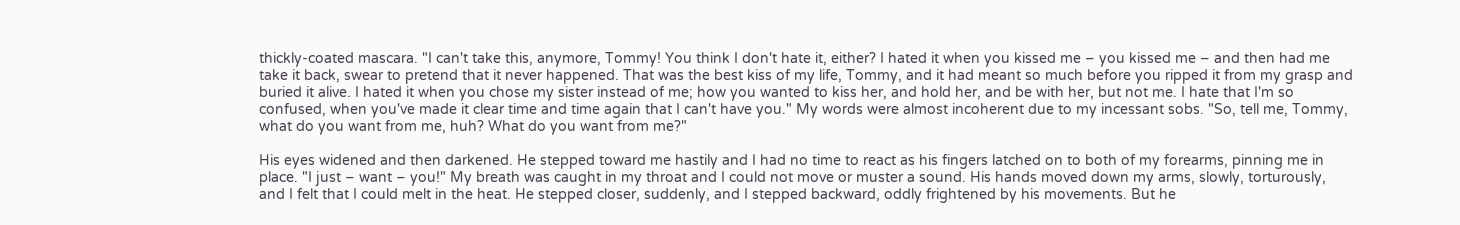thickly-coated mascara. "I can't take this, anymore, Tommy! You think I don't hate it, either? I hated it when you kissed me – you kissed me – and then had me take it back, swear to pretend that it never happened. That was the best kiss of my life, Tommy, and it had meant so much before you ripped it from my grasp and buried it alive. I hated it when you chose my sister instead of me; how you wanted to kiss her, and hold her, and be with her, but not me. I hate that I'm so confused, when you've made it clear time and time again that I can't have you." My words were almost incoherent due to my incessant sobs. "So, tell me, Tommy, what do you want from me, huh? What do you want from me?"

His eyes widened and then darkened. He stepped toward me hastily and I had no time to react as his fingers latched on to both of my forearms, pinning me in place. "I just – want – you!" My breath was caught in my throat and I could not move or muster a sound. His hands moved down my arms, slowly, torturously, and I felt that I could melt in the heat. He stepped closer, suddenly, and I stepped backward, oddly frightened by his movements. But he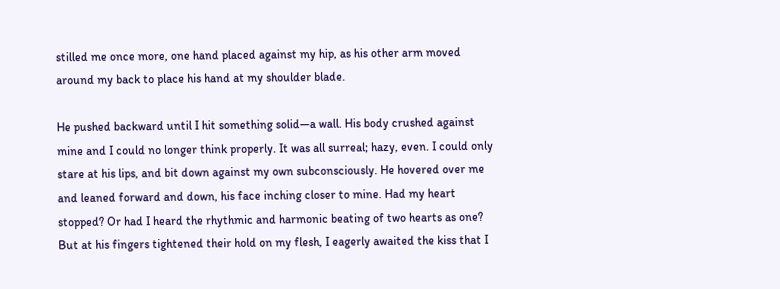stilled me once more, one hand placed against my hip, as his other arm moved around my back to place his hand at my shoulder blade.

He pushed backward until I hit something solid—a wall. His body crushed against mine and I could no longer think properly. It was all surreal; hazy, even. I could only stare at his lips, and bit down against my own subconsciously. He hovered over me and leaned forward and down, his face inching closer to mine. Had my heart stopped? Or had I heard the rhythmic and harmonic beating of two hearts as one? But at his fingers tightened their hold on my flesh, I eagerly awaited the kiss that I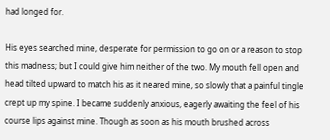had longed for.

His eyes searched mine, desperate for permission to go on or a reason to stop this madness; but I could give him neither of the two. My mouth fell open and head tilted upward to match his as it neared mine, so slowly that a painful tingle crept up my spine. I became suddenly anxious, eagerly awaiting the feel of his course lips against mine. Though as soon as his mouth brushed across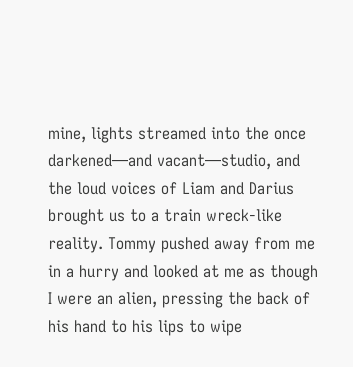mine, lights streamed into the once darkened—and vacant—studio, and the loud voices of Liam and Darius brought us to a train wreck-like reality. Tommy pushed away from me in a hurry and looked at me as though I were an alien, pressing the back of his hand to his lips to wipe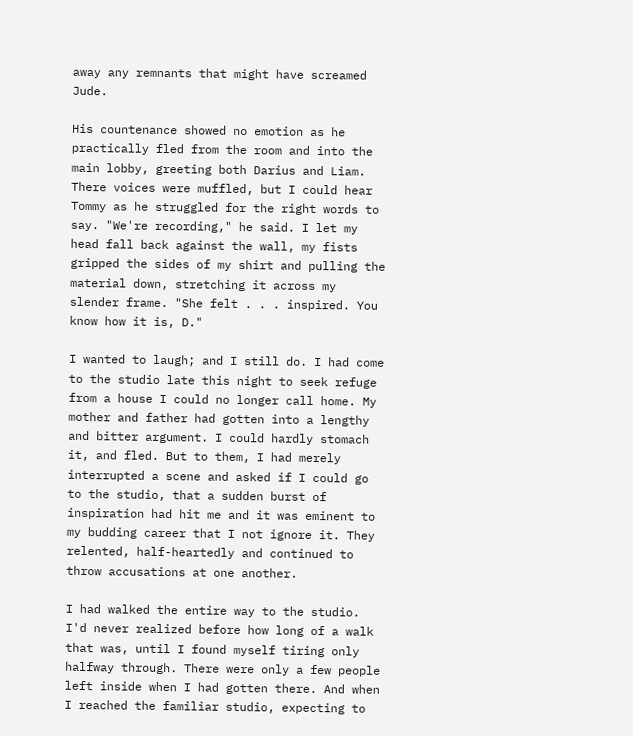away any remnants that might have screamed Jude.

His countenance showed no emotion as he practically fled from the room and into the main lobby, greeting both Darius and Liam. There voices were muffled, but I could hear Tommy as he struggled for the right words to say. "We're recording," he said. I let my head fall back against the wall, my fists gripped the sides of my shirt and pulling the material down, stretching it across my slender frame. "She felt . . . inspired. You know how it is, D."

I wanted to laugh; and I still do. I had come to the studio late this night to seek refuge from a house I could no longer call home. My mother and father had gotten into a lengthy and bitter argument. I could hardly stomach it, and fled. But to them, I had merely interrupted a scene and asked if I could go to the studio, that a sudden burst of inspiration had hit me and it was eminent to my budding career that I not ignore it. They relented, half-heartedly and continued to throw accusations at one another.

I had walked the entire way to the studio. I'd never realized before how long of a walk that was, until I found myself tiring only halfway through. There were only a few people left inside when I had gotten there. And when I reached the familiar studio, expecting to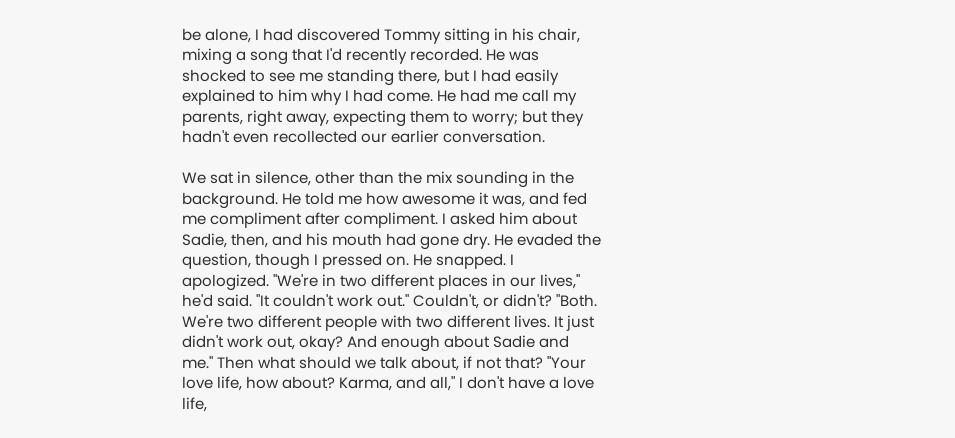be alone, I had discovered Tommy sitting in his chair, mixing a song that I'd recently recorded. He was shocked to see me standing there, but I had easily explained to him why I had come. He had me call my parents, right away, expecting them to worry; but they hadn't even recollected our earlier conversation.

We sat in silence, other than the mix sounding in the background. He told me how awesome it was, and fed me compliment after compliment. I asked him about Sadie, then, and his mouth had gone dry. He evaded the question, though I pressed on. He snapped. I apologized. "We're in two different places in our lives," he'd said. "It couldn't work out." Couldn't, or didn't? "Both. We're two different people with two different lives. It just didn't work out, okay? And enough about Sadie and me." Then what should we talk about, if not that? "Your love life, how about? Karma, and all," I don't have a love life,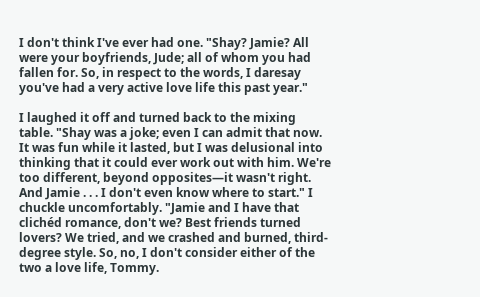I don't think I've ever had one. "Shay? Jamie? All were your boyfriends, Jude; all of whom you had fallen for. So, in respect to the words, I daresay you've had a very active love life this past year."

I laughed it off and turned back to the mixing table. "Shay was a joke; even I can admit that now. It was fun while it lasted, but I was delusional into thinking that it could ever work out with him. We're too different, beyond opposites—it wasn't right. And Jamie . . . I don't even know where to start." I chuckle uncomfortably. "Jamie and I have that clichéd romance, don't we? Best friends turned lovers? We tried, and we crashed and burned, third-degree style. So, no, I don't consider either of the two a love life, Tommy.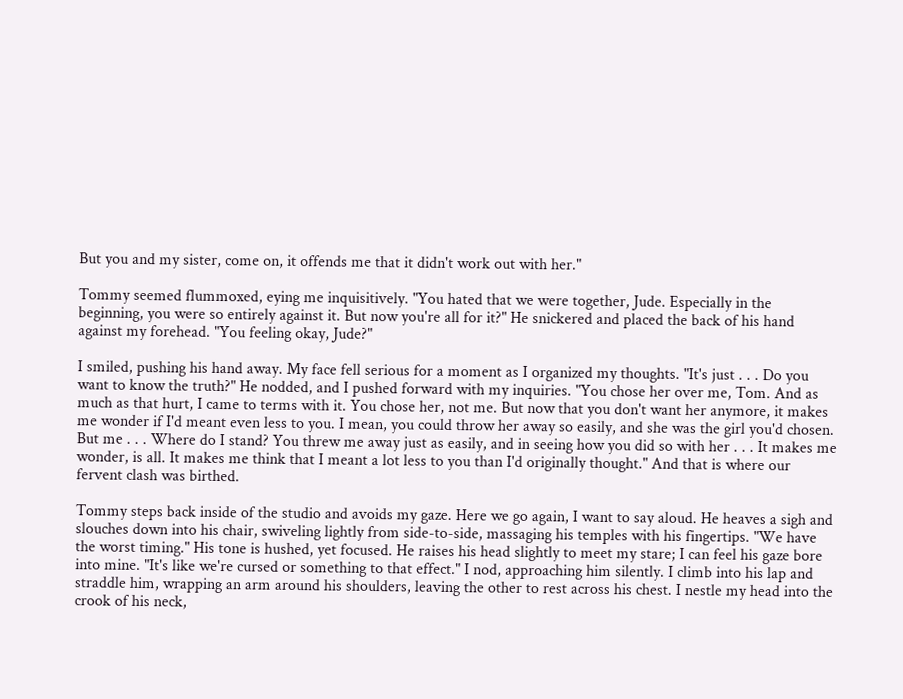But you and my sister, come on, it offends me that it didn't work out with her."

Tommy seemed flummoxed, eying me inquisitively. "You hated that we were together, Jude. Especially in the beginning, you were so entirely against it. But now you're all for it?" He snickered and placed the back of his hand against my forehead. "You feeling okay, Jude?"

I smiled, pushing his hand away. My face fell serious for a moment as I organized my thoughts. "It's just . . . Do you want to know the truth?" He nodded, and I pushed forward with my inquiries. "You chose her over me, Tom. And as much as that hurt, I came to terms with it. You chose her, not me. But now that you don't want her anymore, it makes me wonder if I'd meant even less to you. I mean, you could throw her away so easily, and she was the girl you'd chosen. But me . . . Where do I stand? You threw me away just as easily, and in seeing how you did so with her . . . It makes me wonder, is all. It makes me think that I meant a lot less to you than I'd originally thought." And that is where our fervent clash was birthed.

Tommy steps back inside of the studio and avoids my gaze. Here we go again, I want to say aloud. He heaves a sigh and slouches down into his chair, swiveling lightly from side-to-side, massaging his temples with his fingertips. "We have the worst timing." His tone is hushed, yet focused. He raises his head slightly to meet my stare; I can feel his gaze bore into mine. "It's like we're cursed or something to that effect." I nod, approaching him silently. I climb into his lap and straddle him, wrapping an arm around his shoulders, leaving the other to rest across his chest. I nestle my head into the crook of his neck,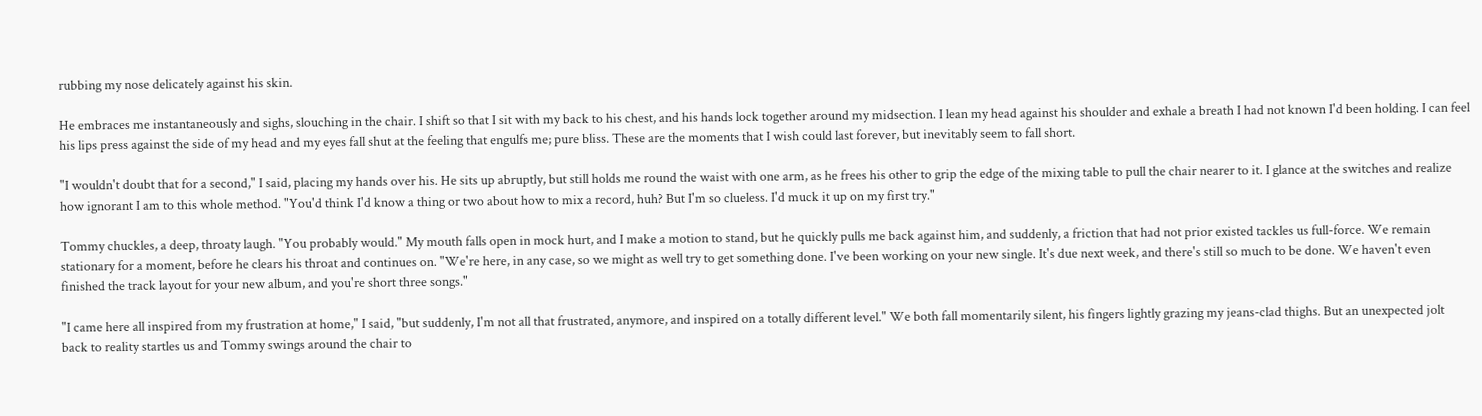rubbing my nose delicately against his skin.

He embraces me instantaneously and sighs, slouching in the chair. I shift so that I sit with my back to his chest, and his hands lock together around my midsection. I lean my head against his shoulder and exhale a breath I had not known I'd been holding. I can feel his lips press against the side of my head and my eyes fall shut at the feeling that engulfs me; pure bliss. These are the moments that I wish could last forever, but inevitably seem to fall short.

"I wouldn't doubt that for a second," I said, placing my hands over his. He sits up abruptly, but still holds me round the waist with one arm, as he frees his other to grip the edge of the mixing table to pull the chair nearer to it. I glance at the switches and realize how ignorant I am to this whole method. "You'd think I'd know a thing or two about how to mix a record, huh? But I'm so clueless. I'd muck it up on my first try."

Tommy chuckles, a deep, throaty laugh. "You probably would." My mouth falls open in mock hurt, and I make a motion to stand, but he quickly pulls me back against him, and suddenly, a friction that had not prior existed tackles us full-force. We remain stationary for a moment, before he clears his throat and continues on. "We're here, in any case, so we might as well try to get something done. I've been working on your new single. It's due next week, and there's still so much to be done. We haven't even finished the track layout for your new album, and you're short three songs."

"I came here all inspired from my frustration at home," I said, "but suddenly, I'm not all that frustrated, anymore, and inspired on a totally different level." We both fall momentarily silent, his fingers lightly grazing my jeans-clad thighs. But an unexpected jolt back to reality startles us and Tommy swings around the chair to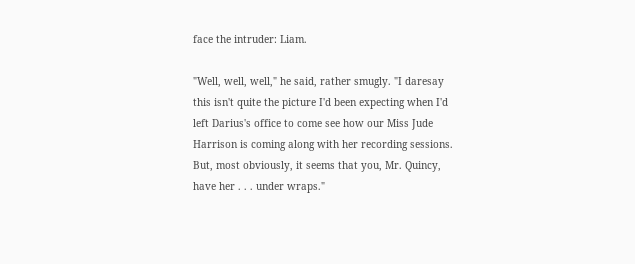face the intruder: Liam.

"Well, well, well," he said, rather smugly. "I daresay this isn't quite the picture I'd been expecting when I'd left Darius's office to come see how our Miss Jude Harrison is coming along with her recording sessions. But, most obviously, it seems that you, Mr. Quincy, have her . . . under wraps."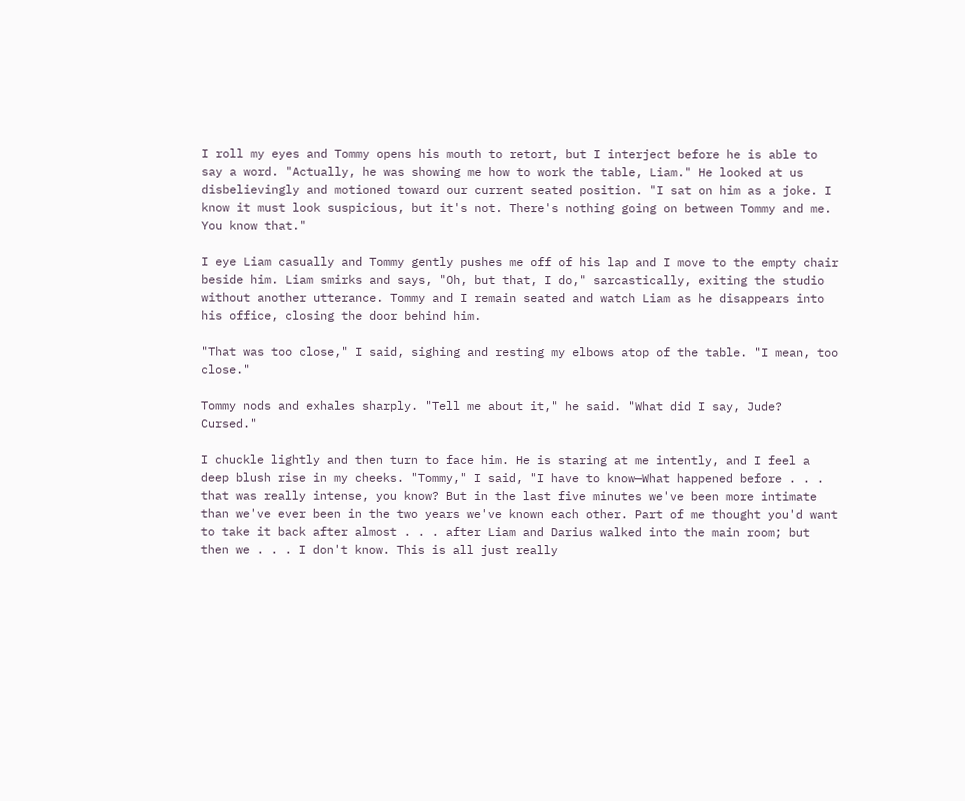I roll my eyes and Tommy opens his mouth to retort, but I interject before he is able to say a word. "Actually, he was showing me how to work the table, Liam." He looked at us disbelievingly and motioned toward our current seated position. "I sat on him as a joke. I know it must look suspicious, but it's not. There's nothing going on between Tommy and me. You know that."

I eye Liam casually and Tommy gently pushes me off of his lap and I move to the empty chair beside him. Liam smirks and says, "Oh, but that, I do," sarcastically, exiting the studio without another utterance. Tommy and I remain seated and watch Liam as he disappears into his office, closing the door behind him.

"That was too close," I said, sighing and resting my elbows atop of the table. "I mean, too close."

Tommy nods and exhales sharply. "Tell me about it," he said. "What did I say, Jude? Cursed."

I chuckle lightly and then turn to face him. He is staring at me intently, and I feel a deep blush rise in my cheeks. "Tommy," I said, "I have to know—What happened before . . . that was really intense, you know? But in the last five minutes we've been more intimate than we've ever been in the two years we've known each other. Part of me thought you'd want to take it back after almost . . . after Liam and Darius walked into the main room; but then we . . . I don't know. This is all just really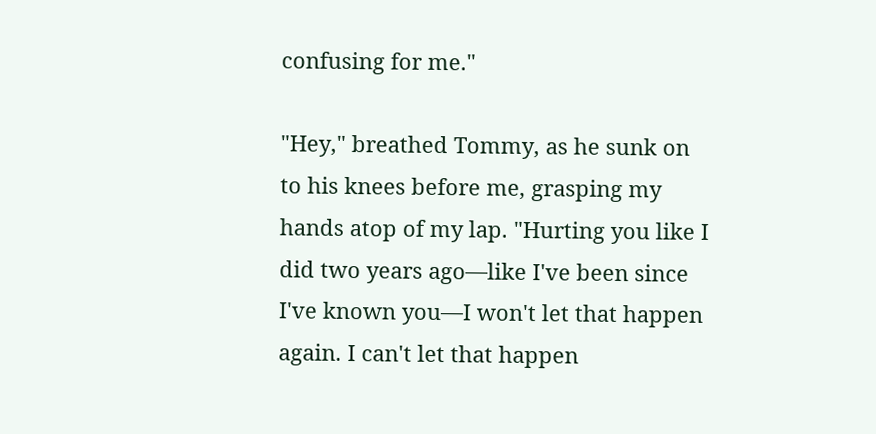confusing for me."

"Hey," breathed Tommy, as he sunk on to his knees before me, grasping my hands atop of my lap. "Hurting you like I did two years ago—like I've been since I've known you—I won't let that happen again. I can't let that happen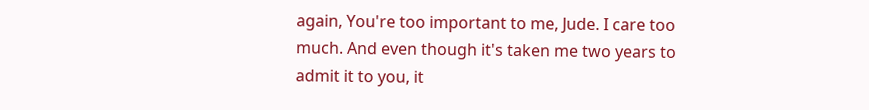again, You're too important to me, Jude. I care too much. And even though it's taken me two years to admit it to you, it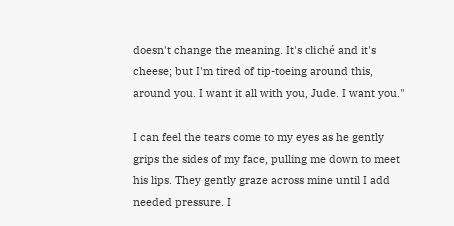doesn't change the meaning. It's cliché and it's cheese; but I'm tired of tip-toeing around this, around you. I want it all with you, Jude. I want you."

I can feel the tears come to my eyes as he gently grips the sides of my face, pulling me down to meet his lips. They gently graze across mine until I add needed pressure. I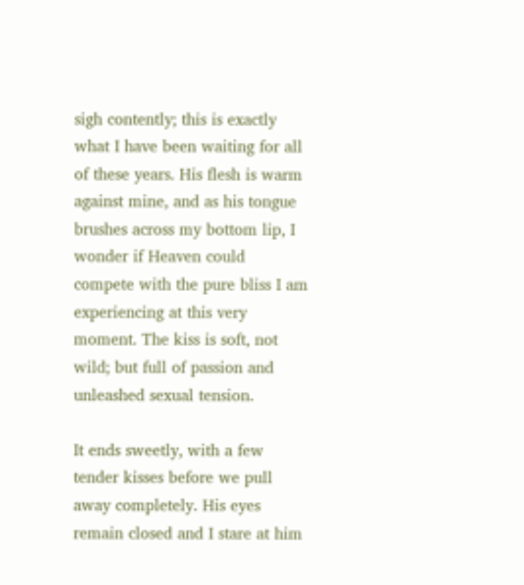sigh contently; this is exactly what I have been waiting for all of these years. His flesh is warm against mine, and as his tongue brushes across my bottom lip, I wonder if Heaven could compete with the pure bliss I am experiencing at this very moment. The kiss is soft, not wild; but full of passion and unleashed sexual tension.

It ends sweetly, with a few tender kisses before we pull away completely. His eyes remain closed and I stare at him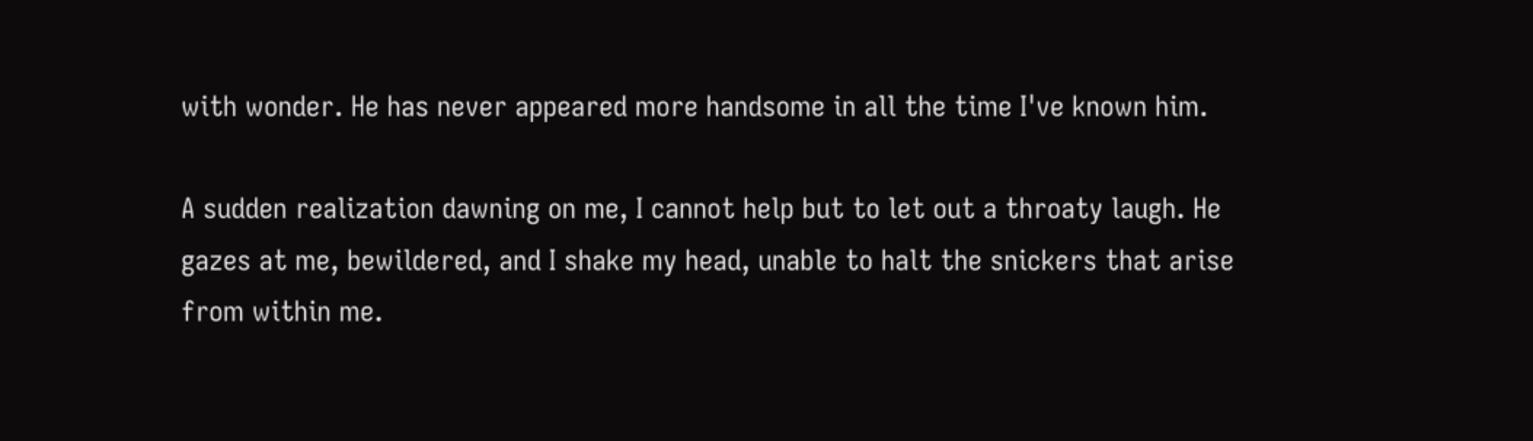with wonder. He has never appeared more handsome in all the time I've known him.

A sudden realization dawning on me, I cannot help but to let out a throaty laugh. He gazes at me, bewildered, and I shake my head, unable to halt the snickers that arise from within me.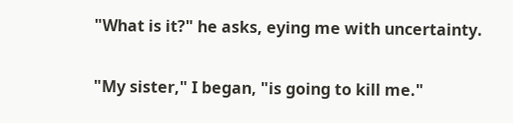"What is it?" he asks, eying me with uncertainty.

"My sister," I began, "is going to kill me."